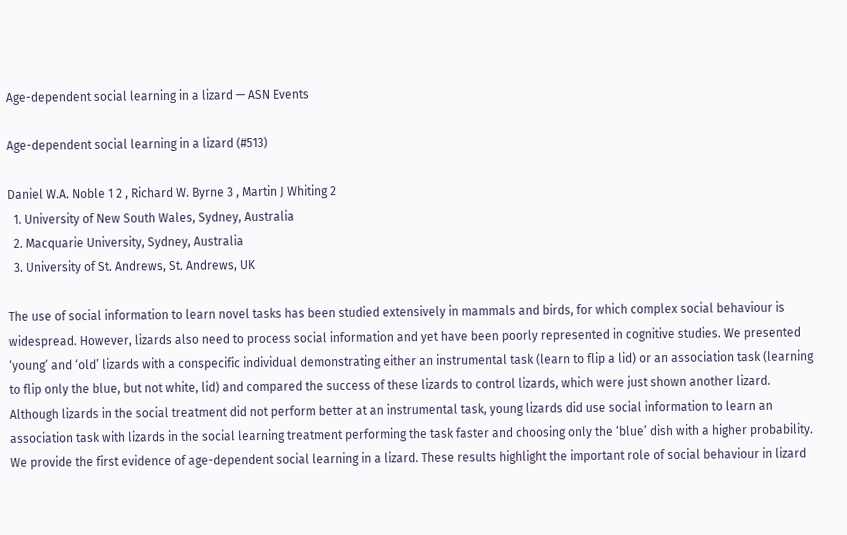Age-dependent social learning in a lizard — ASN Events

Age-dependent social learning in a lizard (#513)

Daniel W.A. Noble 1 2 , Richard W. Byrne 3 , Martin J Whiting 2
  1. University of New South Wales, Sydney, Australia
  2. Macquarie University, Sydney, Australia
  3. University of St. Andrews, St. Andrews, UK

The use of social information to learn novel tasks has been studied extensively in mammals and birds, for which complex social behaviour is widespread. However, lizards also need to process social information and yet have been poorly represented in cognitive studies. We presented ‘young’ and ‘old’ lizards with a conspecific individual demonstrating either an instrumental task (learn to flip a lid) or an association task (learning to flip only the blue, but not white, lid) and compared the success of these lizards to control lizards, which were just shown another lizard. Although lizards in the social treatment did not perform better at an instrumental task, young lizards did use social information to learn an association task with lizards in the social learning treatment performing the task faster and choosing only the ‘blue’ dish with a higher probability. We provide the first evidence of age-dependent social learning in a lizard. These results highlight the important role of social behaviour in lizard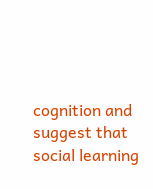cognition and suggest that social learning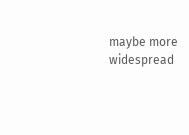maybe more widespread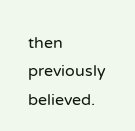then previously believed.